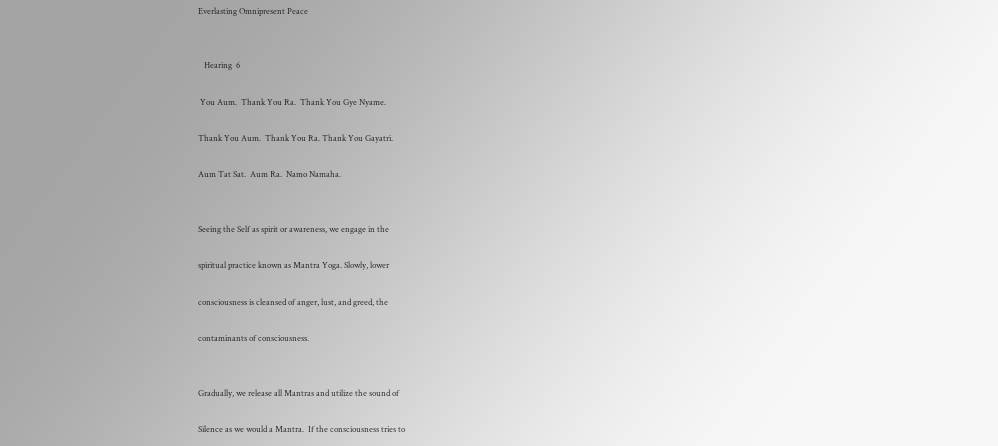Everlasting Omnipresent Peace


   Hearing  6

 You Aum.  Thank You Ra.  Thank You Gye Nyame.

Thank You Aum.  Thank You Ra. Thank You Gayatri.

Aum Tat Sat.  Aum Ra.  Namo Namaha.


Seeing the Self as spirit or awareness, we engage in the

spiritual practice known as Mantra Yoga. Slowly, lower

consciousness is cleansed of anger, lust, and greed, the

contaminants of consciousness.


Gradually, we release all Mantras and utilize the sound of

Silence as we would a Mantra.  If the consciousness tries to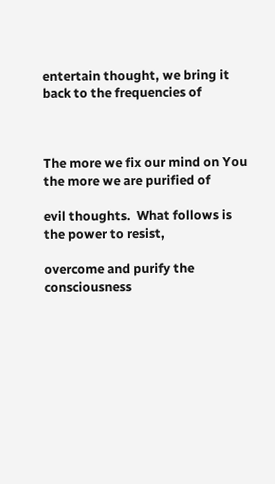entertain thought, we bring it back to the frequencies of



The more we fix our mind on You the more we are purified of

evil thoughts.  What follows is the power to resist,

overcome and purify the consciousness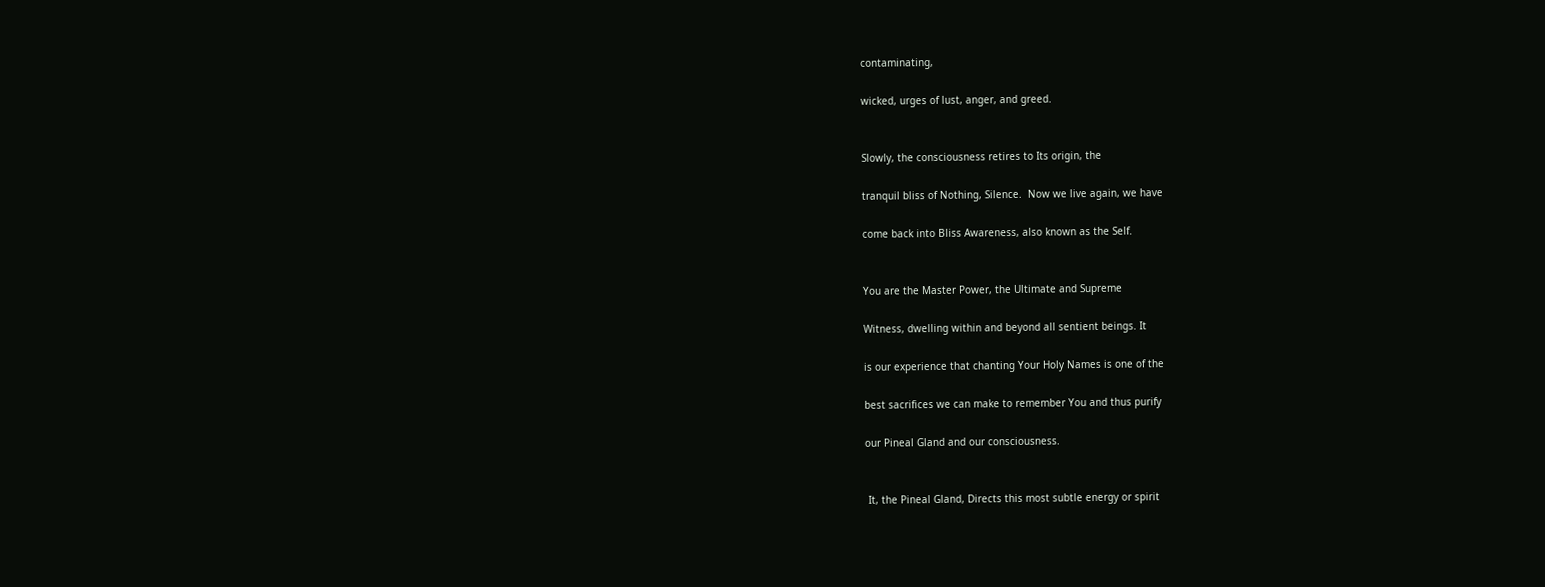contaminating,

wicked, urges of lust, anger, and greed.


Slowly, the consciousness retires to Its origin, the

tranquil bliss of Nothing, Silence.  Now we live again, we have

come back into Bliss Awareness, also known as the Self.


You are the Master Power, the Ultimate and Supreme

Witness, dwelling within and beyond all sentient beings. It

is our experience that chanting Your Holy Names is one of the

best sacrifices we can make to remember You and thus purify

our Pineal Gland and our consciousness.


 It, the Pineal Gland, Directs this most subtle energy or spirit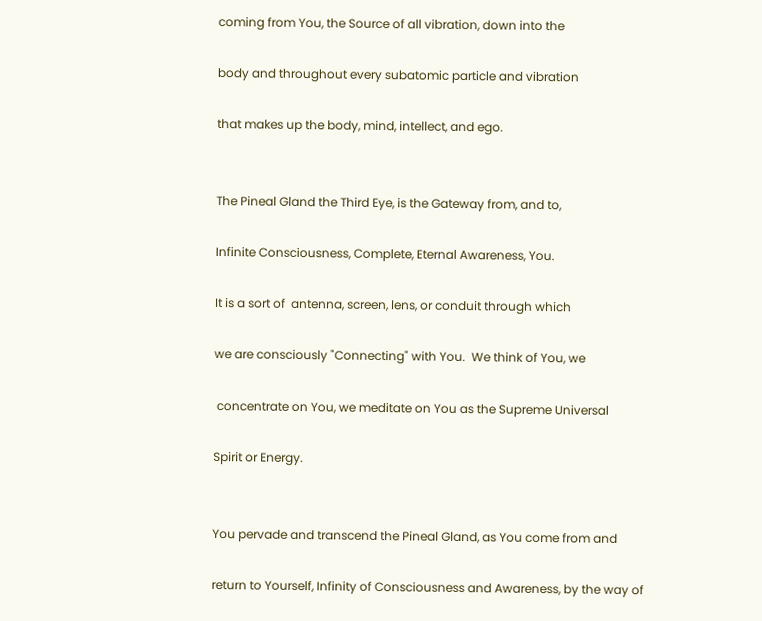coming from You, the Source of all vibration, down into the

body and throughout every subatomic particle and vibration

that makes up the body, mind, intellect, and ego.


The Pineal Gland the Third Eye, is the Gateway from, and to,

Infinite Consciousness, Complete, Eternal Awareness, You.

It is a sort of  antenna, screen, lens, or conduit through which

we are consciously "Connecting" with You.  We think of You, we

 concentrate on You, we meditate on You as the Supreme Universal

Spirit or Energy.


You pervade and transcend the Pineal Gland, as You come from and

return to Yourself, Infinity of Consciousness and Awareness, by the way of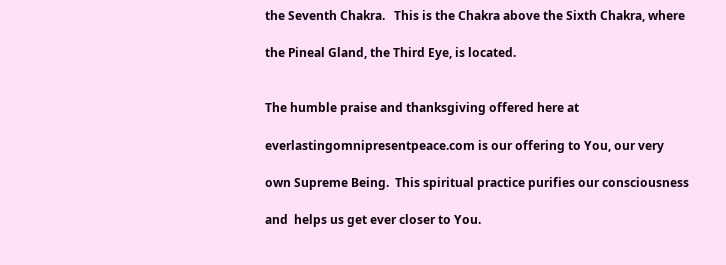the Seventh Chakra.   This is the Chakra above the Sixth Chakra, where

the Pineal Gland, the Third Eye, is located.


The humble praise and thanksgiving offered here at

everlastingomnipresentpeace.com is our offering to You, our very

own Supreme Being.  This spiritual practice purifies our consciousness

and  helps us get ever closer to You.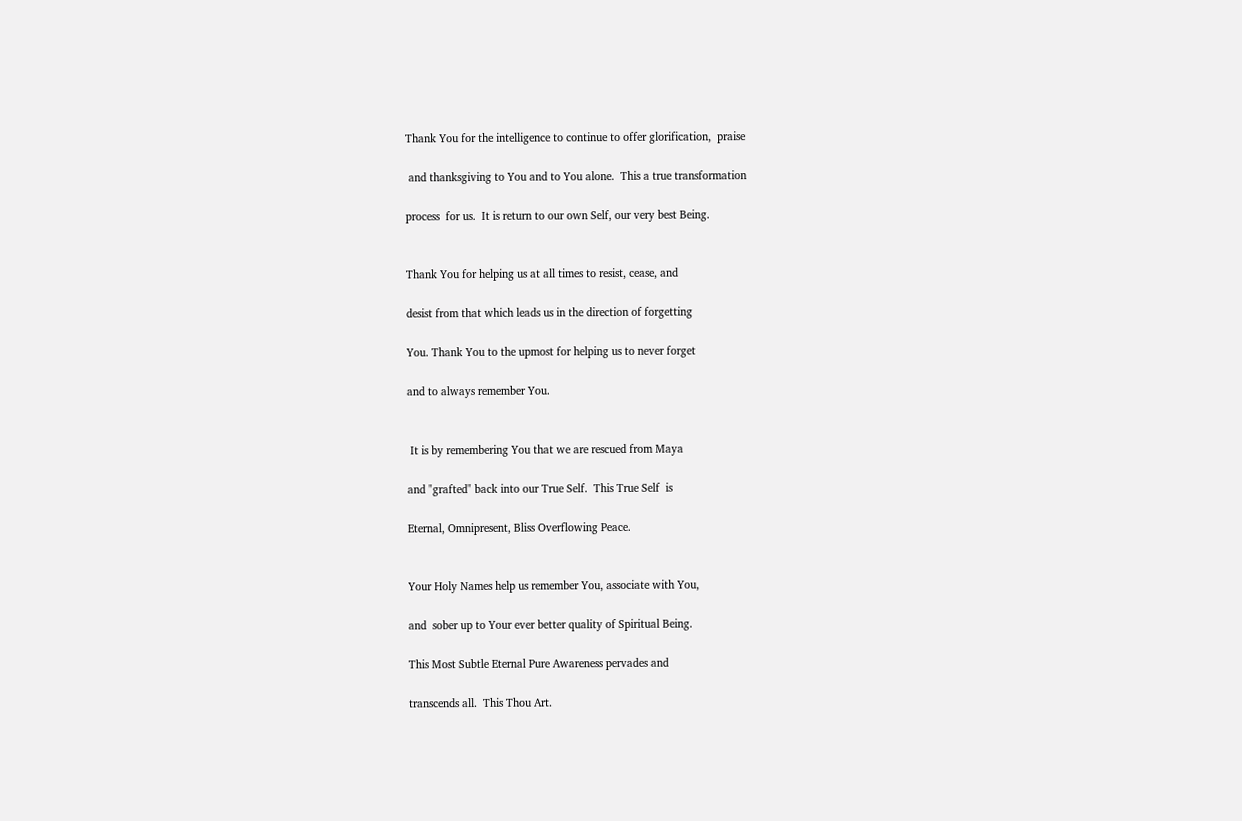Thank You for the intelligence to continue to offer glorification,  praise

 and thanksgiving to You and to You alone.  This a true transformation

process  for us.  It is return to our own Self, our very best Being.


Thank You for helping us at all times to resist, cease, and

desist from that which leads us in the direction of forgetting

You. Thank You to the upmost for helping us to never forget

and to always remember You.


 It is by remembering You that we are rescued from Maya

and "grafted" back into our True Self.  This True Self  is

Eternal, Omnipresent, Bliss Overflowing Peace.


Your Holy Names help us remember You, associate with You,

and  sober up to Your ever better quality of Spiritual Being.

This Most Subtle Eternal Pure Awareness pervades and

transcends all.  This Thou Art.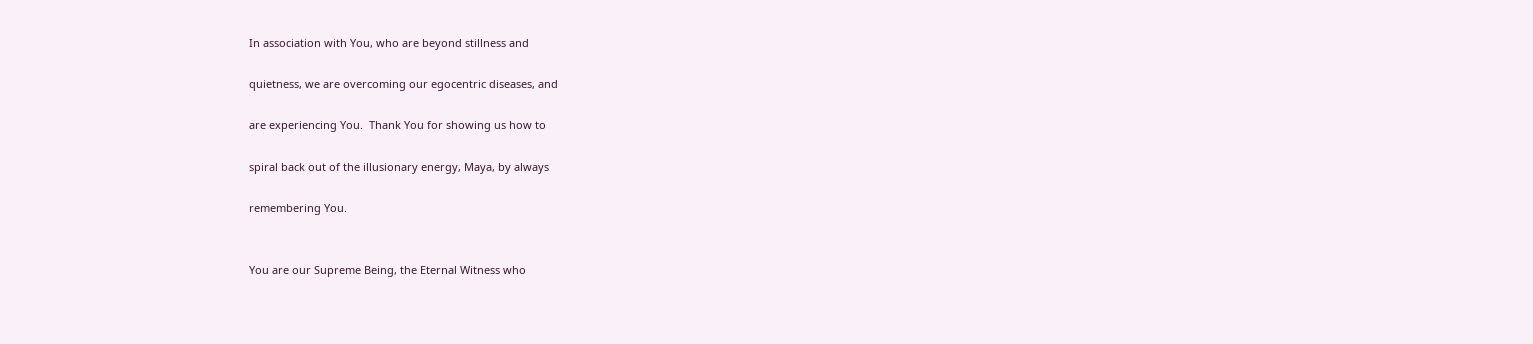In association with You, who are beyond stillness and

quietness, we are overcoming our egocentric diseases, and

are experiencing You.  Thank You for showing us how to

spiral back out of the illusionary energy, Maya, by always

remembering You.


You are our Supreme Being, the Eternal Witness who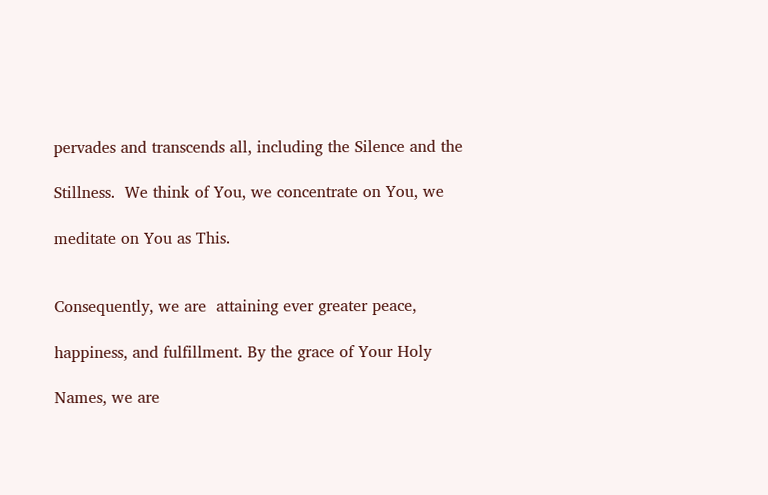pervades and transcends all, including the Silence and the

Stillness.  We think of You, we concentrate on You, we

meditate on You as This.


Consequently, we are  attaining ever greater peace,

happiness, and fulfillment. By the grace of Your Holy

Names, we are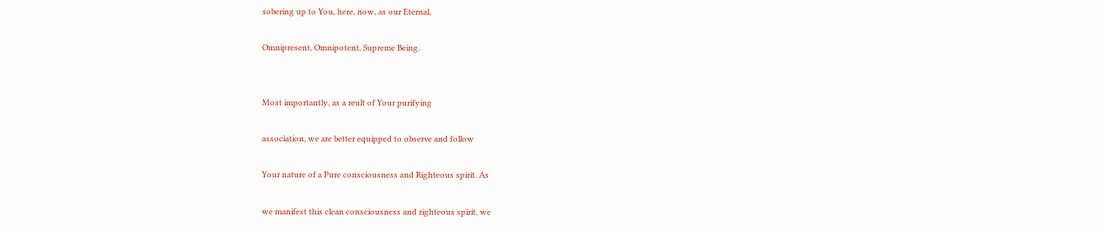sobering up to You, here, now, as our Eternal,

Omnipresent, Omnipotent, Supreme Being.


Most importantly, as a reult of Your purifying

association, we are better equipped to observe and follow

Your nature of a Pure consciousness and Righteous spirit. As

we manifest this clean consciousness and righteous spirit, we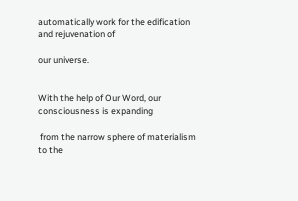automatically work for the edification and rejuvenation of

our universe.


With the help of Our Word, our consciousness is expanding

 from the narrow sphere of materialism to the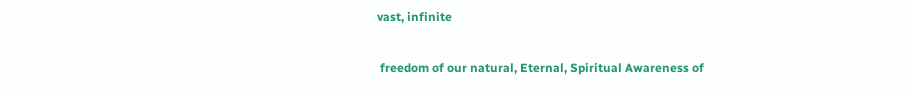vast, infinite

 freedom of our natural, Eternal, Spiritual Awareness of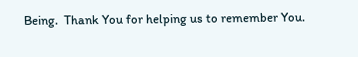Being.  Thank You for helping us to remember You.